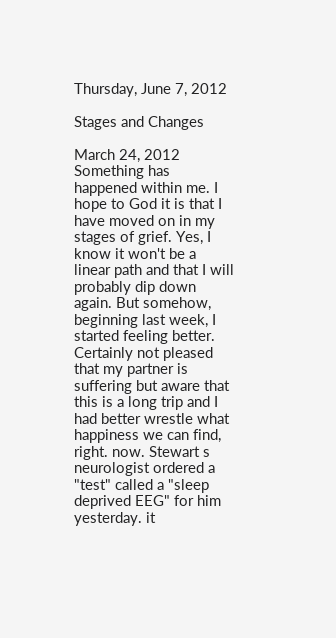Thursday, June 7, 2012

Stages and Changes

March 24, 2012 Something has happened within me. I hope to God it is that I have moved on in my stages of grief. Yes, I know it won't be a linear path and that I will probably dip down again. But somehow, beginning last week, I started feeling better. Certainly not pleased that my partner is suffering but aware that this is a long trip and I had better wrestle what happiness we can find, right. now. Stewart s neurologist ordered a "test" called a "sleep deprived EEG" for him yesterday. it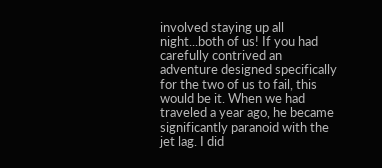involved staying up all night...both of us! If you had carefully contrived an adventure designed specifically for the two of us to fail, this would be it. When we had traveled a year ago, he became significantly paranoid with the jet lag. I did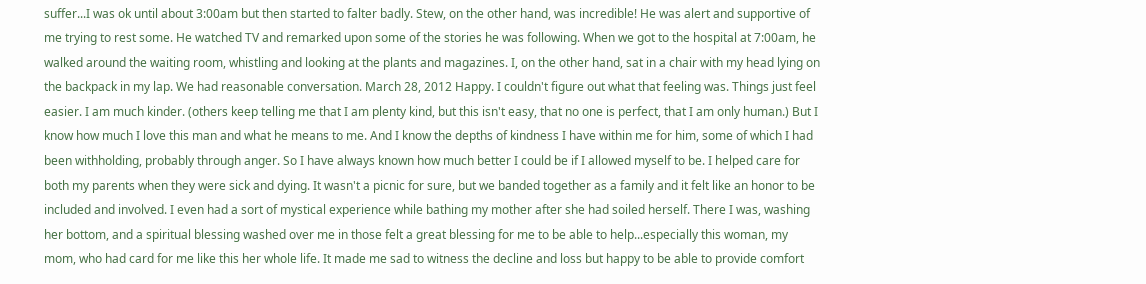suffer...I was ok until about 3:00am but then started to falter badly. Stew, on the other hand, was incredible! He was alert and supportive of me trying to rest some. He watched TV and remarked upon some of the stories he was following. When we got to the hospital at 7:00am, he walked around the waiting room, whistling and looking at the plants and magazines. I, on the other hand, sat in a chair with my head lying on the backpack in my lap. We had reasonable conversation. March 28, 2012 Happy. I couldn't figure out what that feeling was. Things just feel easier. I am much kinder. (others keep telling me that I am plenty kind, but this isn't easy, that no one is perfect, that I am only human.) But I know how much I love this man and what he means to me. And I know the depths of kindness I have within me for him, some of which I had been withholding, probably through anger. So I have always known how much better I could be if I allowed myself to be. I helped care for both my parents when they were sick and dying. It wasn't a picnic for sure, but we banded together as a family and it felt like an honor to be included and involved. I even had a sort of mystical experience while bathing my mother after she had soiled herself. There I was, washing her bottom, and a spiritual blessing washed over me in those felt a great blessing for me to be able to help...especially this woman, my mom, who had card for me like this her whole life. It made me sad to witness the decline and loss but happy to be able to provide comfort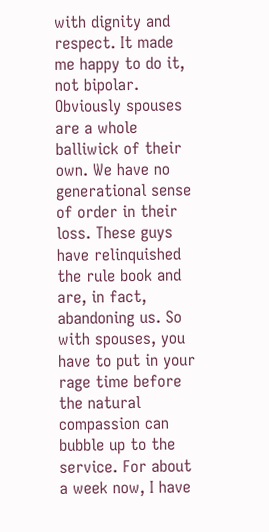with dignity and respect. It made me happy to do it, not bipolar. Obviously spouses are a whole balliwick of their own. We have no generational sense of order in their loss. These guys have relinquished the rule book and are, in fact, abandoning us. So with spouses, you have to put in your rage time before the natural compassion can bubble up to the service. For about a week now, I have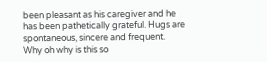been pleasant as his caregiver and he has been pathetically grateful. Hugs are spontaneous, sincere and frequent. Why oh why is this so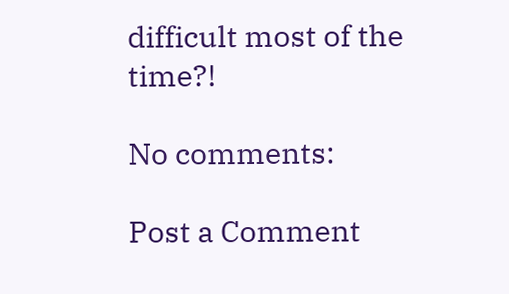difficult most of the time?!

No comments:

Post a Comment